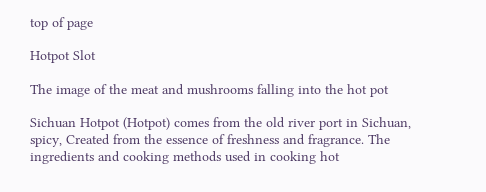top of page

Hotpot Slot

The image of the meat and mushrooms falling into the hot pot

Sichuan Hotpot (Hotpot) comes from the old river port in Sichuan, spicy, Created from the essence of freshness and fragrance. The ingredients and cooking methods used in cooking hot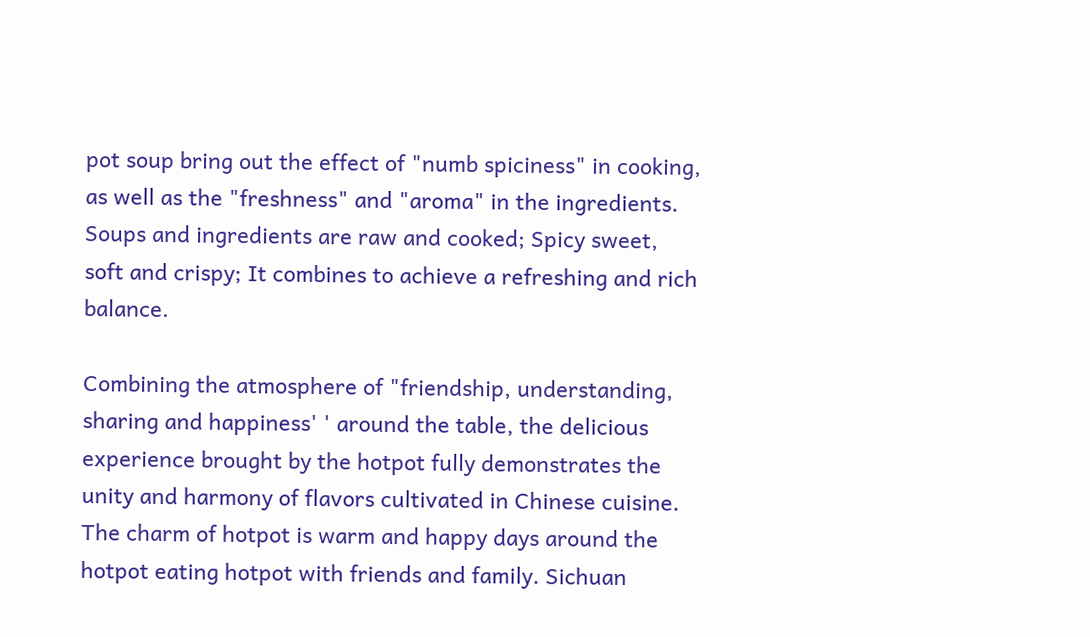pot soup bring out the effect of "numb spiciness" in cooking, as well as the "freshness" and "aroma" in the ingredients. Soups and ingredients are raw and cooked; Spicy sweet, soft and crispy; It combines to achieve a refreshing and rich balance.

Combining the atmosphere of "friendship, understanding, sharing and happiness' ' around the table, the delicious experience brought by the hotpot fully demonstrates the unity and harmony of flavors cultivated in Chinese cuisine. The charm of hotpot is warm and happy days around the hotpot eating hotpot with friends and family. Sichuan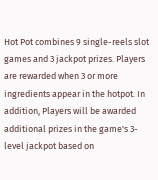Hot Pot combines 9 single-reels slot games and 3 jackpot prizes. Players are rewarded when 3 or more ingredients appear in the hotpot. In addition, Players will be awarded additional prizes in the game's 3-level jackpot based on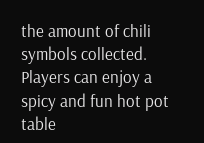the amount of chili symbols collected. Players can enjoy a spicy and fun hot pot table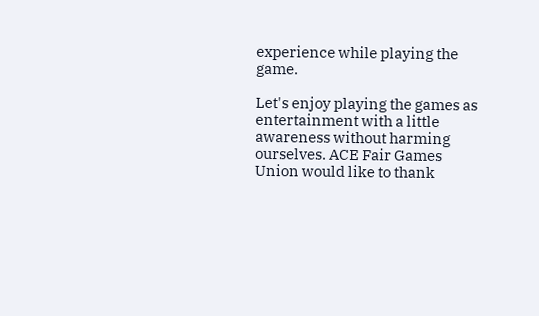experience while playing the game.

Let's enjoy playing the games as entertainment with a little awareness without harming ourselves. ACE Fair Games Union would like to thank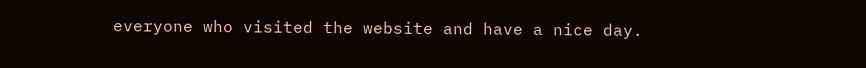everyone who visited the website and have a nice day.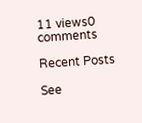11 views0 comments

Recent Posts

See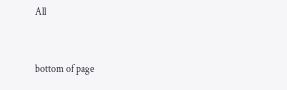All


bottom of page